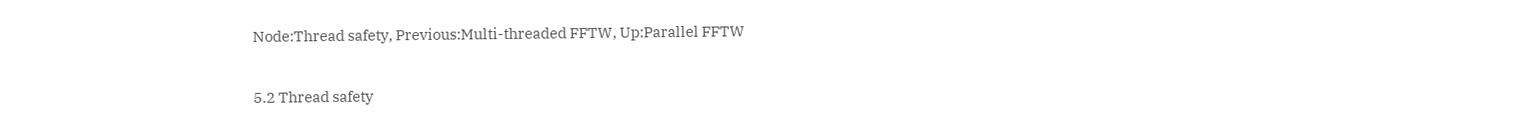Node:Thread safety, Previous:Multi-threaded FFTW, Up:Parallel FFTW

5.2 Thread safety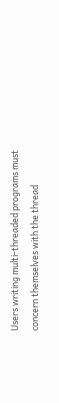Users writing multi-threaded programs must concern themselves with the thread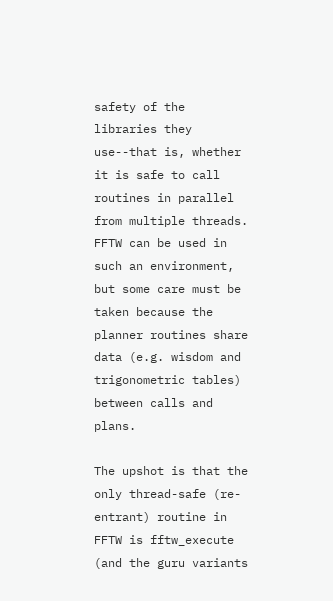safety of the libraries they use--that is, whether it is safe to call routines in parallel from multiple threads. FFTW can be used in such an environment, but some care must be taken because the planner routines share data (e.g. wisdom and trigonometric tables) between calls and plans.

The upshot is that the only thread-safe (re-entrant) routine in FFTW is fftw_execute (and the guru variants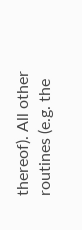thereof). All other routines (e.g. the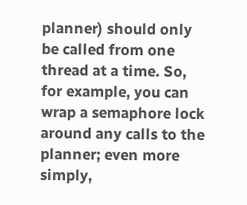planner) should only be called from one thread at a time. So, for example, you can wrap a semaphore lock around any calls to the planner; even more simply,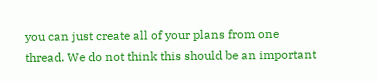you can just create all of your plans from one thread. We do not think this should be an important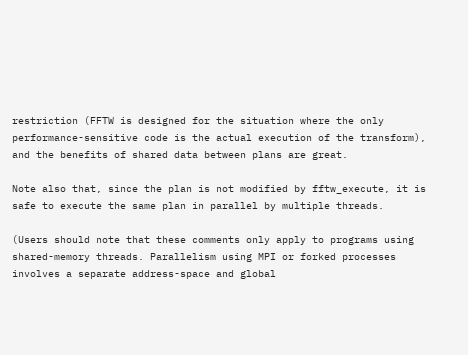restriction (FFTW is designed for the situation where the only performance-sensitive code is the actual execution of the transform), and the benefits of shared data between plans are great.

Note also that, since the plan is not modified by fftw_execute, it is safe to execute the same plan in parallel by multiple threads.

(Users should note that these comments only apply to programs using shared-memory threads. Parallelism using MPI or forked processes involves a separate address-space and global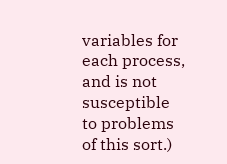variables for each process, and is not susceptible to problems of this sort.)